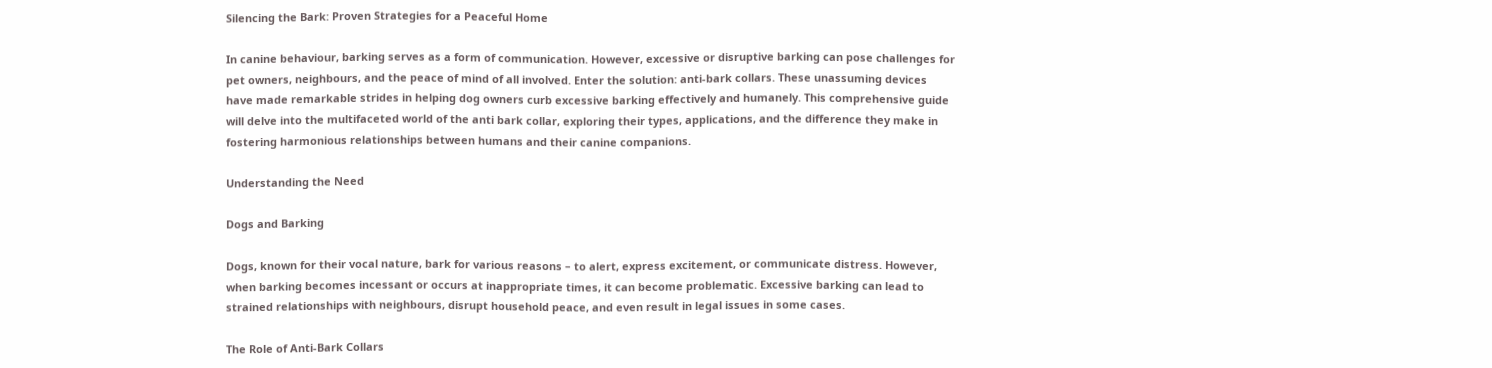Silencing the Bark: Proven Strategies for a Peaceful Home

In canine behaviour, barking serves as a form of communication. However, excessive or disruptive barking can pose challenges for pet owners, neighbours, and the peace of mind of all involved. Enter the solution: anti-bark collars. These unassuming devices have made remarkable strides in helping dog owners curb excessive barking effectively and humanely. This comprehensive guide will delve into the multifaceted world of the anti bark collar, exploring their types, applications, and the difference they make in fostering harmonious relationships between humans and their canine companions.

Understanding the Need

Dogs and Barking

Dogs, known for their vocal nature, bark for various reasons – to alert, express excitement, or communicate distress. However, when barking becomes incessant or occurs at inappropriate times, it can become problematic. Excessive barking can lead to strained relationships with neighbours, disrupt household peace, and even result in legal issues in some cases.

The Role of Anti-Bark Collars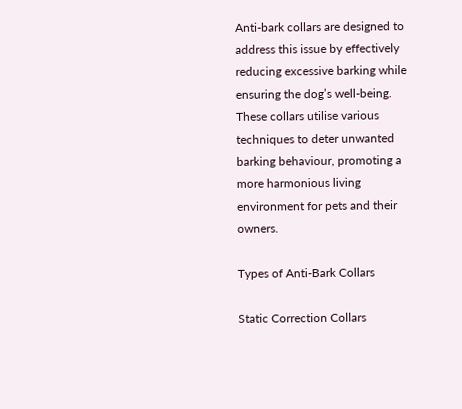Anti-bark collars are designed to address this issue by effectively reducing excessive barking while ensuring the dog’s well-being. These collars utilise various techniques to deter unwanted barking behaviour, promoting a more harmonious living environment for pets and their owners.

Types of Anti-Bark Collars

Static Correction Collars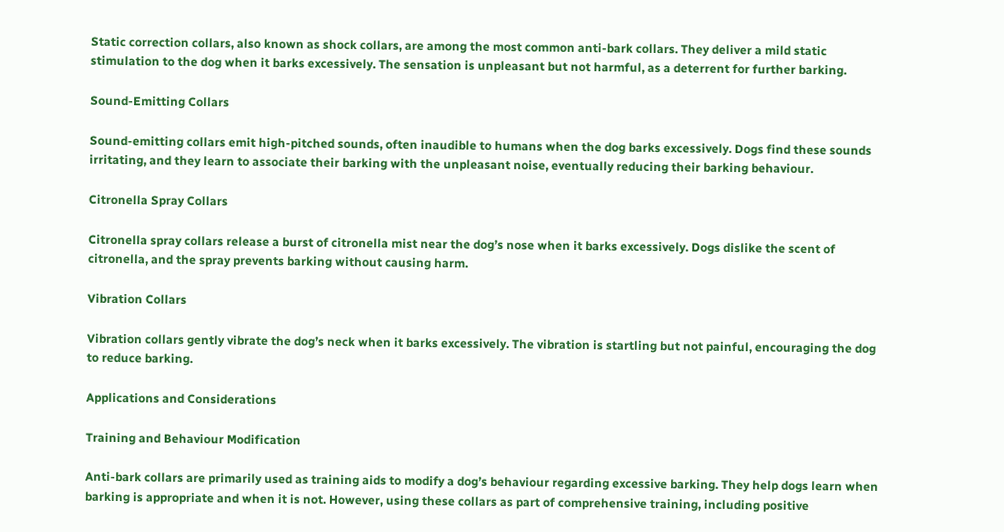Static correction collars, also known as shock collars, are among the most common anti-bark collars. They deliver a mild static stimulation to the dog when it barks excessively. The sensation is unpleasant but not harmful, as a deterrent for further barking.

Sound-Emitting Collars

Sound-emitting collars emit high-pitched sounds, often inaudible to humans when the dog barks excessively. Dogs find these sounds irritating, and they learn to associate their barking with the unpleasant noise, eventually reducing their barking behaviour.

Citronella Spray Collars

Citronella spray collars release a burst of citronella mist near the dog’s nose when it barks excessively. Dogs dislike the scent of citronella, and the spray prevents barking without causing harm.

Vibration Collars

Vibration collars gently vibrate the dog’s neck when it barks excessively. The vibration is startling but not painful, encouraging the dog to reduce barking.

Applications and Considerations

Training and Behaviour Modification

Anti-bark collars are primarily used as training aids to modify a dog’s behaviour regarding excessive barking. They help dogs learn when barking is appropriate and when it is not. However, using these collars as part of comprehensive training, including positive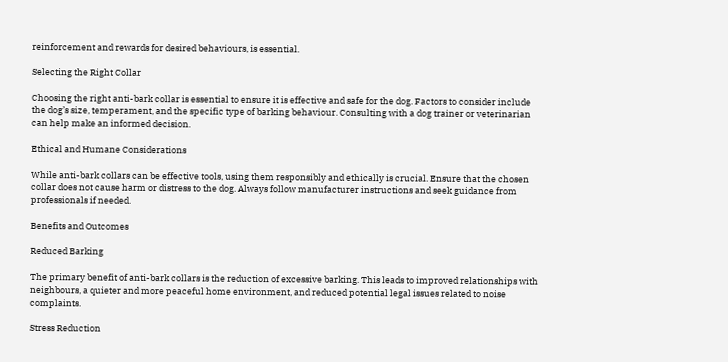reinforcement and rewards for desired behaviours, is essential.

Selecting the Right Collar

Choosing the right anti-bark collar is essential to ensure it is effective and safe for the dog. Factors to consider include the dog’s size, temperament, and the specific type of barking behaviour. Consulting with a dog trainer or veterinarian can help make an informed decision.

Ethical and Humane Considerations

While anti-bark collars can be effective tools, using them responsibly and ethically is crucial. Ensure that the chosen collar does not cause harm or distress to the dog. Always follow manufacturer instructions and seek guidance from professionals if needed.

Benefits and Outcomes

Reduced Barking

The primary benefit of anti-bark collars is the reduction of excessive barking. This leads to improved relationships with neighbours, a quieter and more peaceful home environment, and reduced potential legal issues related to noise complaints.

Stress Reduction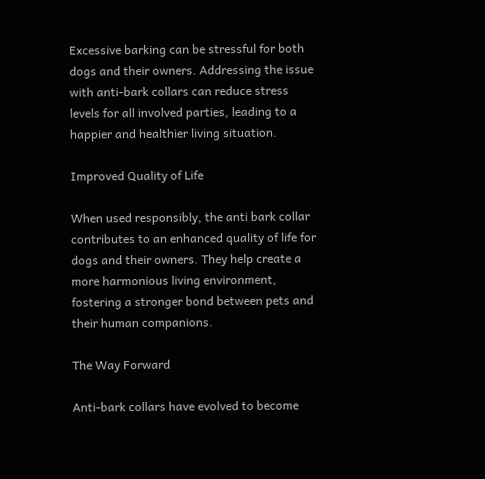Excessive barking can be stressful for both dogs and their owners. Addressing the issue with anti-bark collars can reduce stress levels for all involved parties, leading to a happier and healthier living situation.

Improved Quality of Life

When used responsibly, the anti bark collar contributes to an enhanced quality of life for dogs and their owners. They help create a more harmonious living environment, fostering a stronger bond between pets and their human companions.

The Way Forward

Anti-bark collars have evolved to become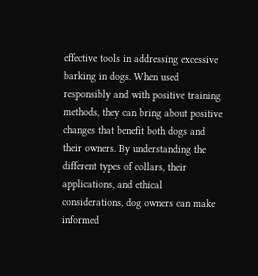effective tools in addressing excessive barking in dogs. When used responsibly and with positive training methods, they can bring about positive changes that benefit both dogs and their owners. By understanding the different types of collars, their applications, and ethical considerations, dog owners can make informed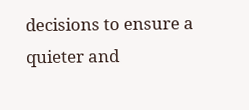decisions to ensure a quieter and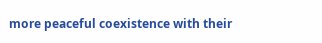more peaceful coexistence with their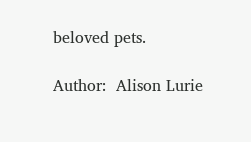beloved pets.

Author:  Alison Lurie